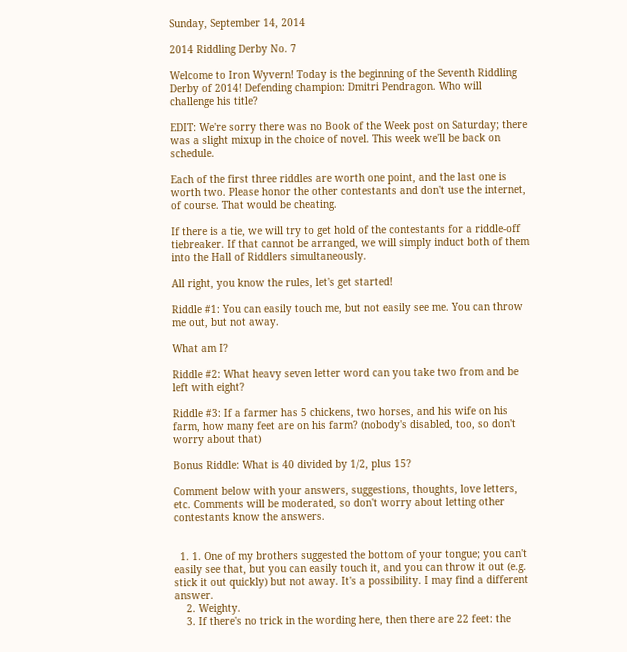Sunday, September 14, 2014

2014 Riddling Derby No. 7

Welcome to Iron Wyvern! Today is the beginning of the Seventh Riddling Derby of 2014! Defending champion: Dmitri Pendragon. Who will challenge his title?

EDIT: We're sorry there was no Book of the Week post on Saturday; there was a slight mixup in the choice of novel. This week we'll be back on schedule.

Each of the first three riddles are worth one point, and the last one is worth two. Please honor the other contestants and don't use the internet, of course. That would be cheating.

If there is a tie, we will try to get hold of the contestants for a riddle-off tiebreaker. If that cannot be arranged, we will simply induct both of them into the Hall of Riddlers simultaneously.

All right, you know the rules, let's get started!

Riddle #1: You can easily touch me, but not easily see me. You can throw me out, but not away.

What am I?

Riddle #2: What heavy seven letter word can you take two from and be left with eight?

Riddle #3: If a farmer has 5 chickens, two horses, and his wife on his farm, how many feet are on his farm? (nobody's disabled, too, so don't worry about that)

Bonus Riddle: What is 40 divided by 1/2, plus 15?

Comment below with your answers, suggestions, thoughts, love letters, etc. Comments will be moderated, so don't worry about letting other contestants know the answers.


  1. 1. One of my brothers suggested the bottom of your tongue; you can't easily see that, but you can easily touch it, and you can throw it out (e.g. stick it out quickly) but not away. It's a possibility. I may find a different answer.
    2. Weighty.
    3. If there's no trick in the wording here, then there are 22 feet: the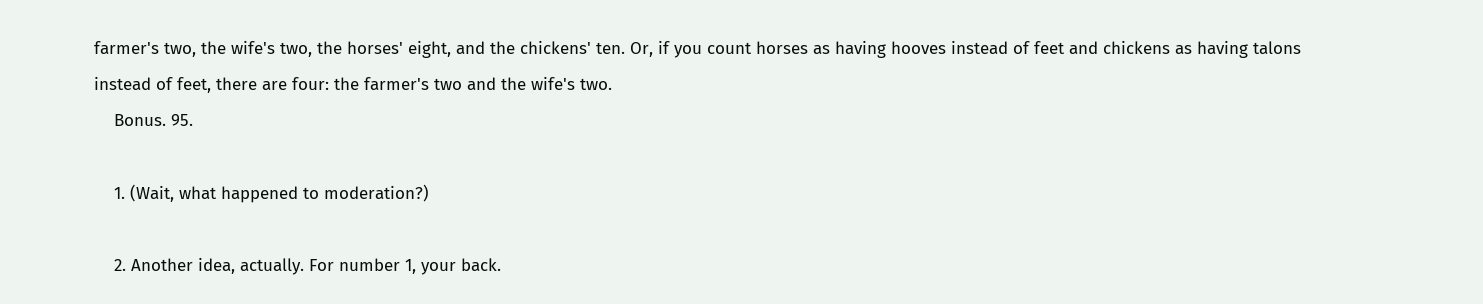farmer's two, the wife's two, the horses' eight, and the chickens' ten. Or, if you count horses as having hooves instead of feet and chickens as having talons instead of feet, there are four: the farmer's two and the wife's two.
    Bonus. 95.

    1. (Wait, what happened to moderation?)

    2. Another idea, actually. For number 1, your back.